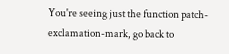You're seeing just the function patch-exclamation-mark, go back to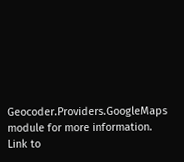Geocoder.Providers.GoogleMaps module for more information.
Link to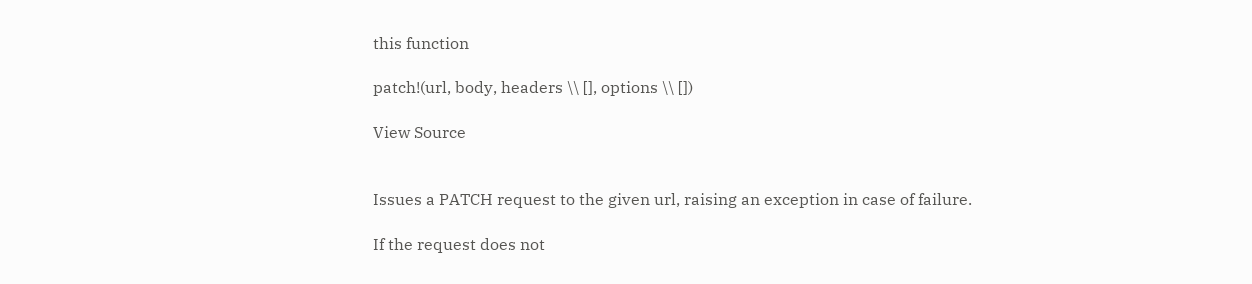this function

patch!(url, body, headers \\ [], options \\ [])

View Source


Issues a PATCH request to the given url, raising an exception in case of failure.

If the request does not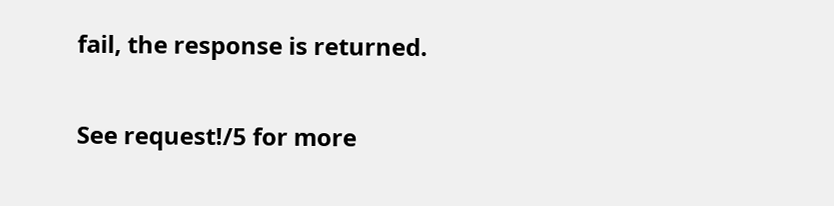fail, the response is returned.

See request!/5 for more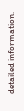detailed information.